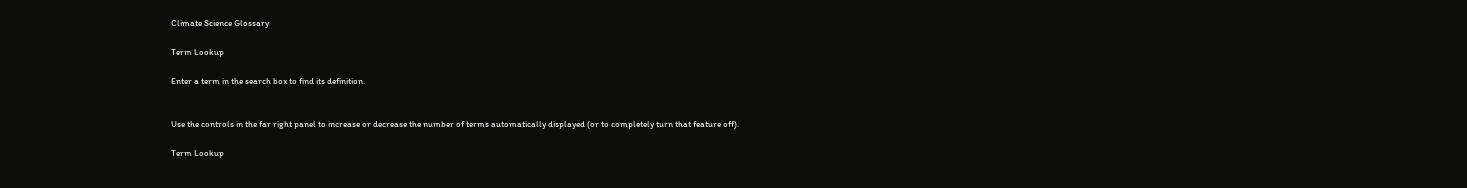Climate Science Glossary

Term Lookup

Enter a term in the search box to find its definition.


Use the controls in the far right panel to increase or decrease the number of terms automatically displayed (or to completely turn that feature off).

Term Lookup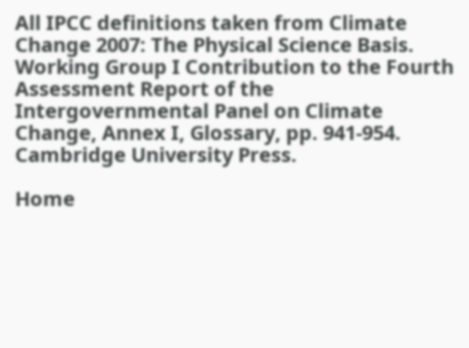All IPCC definitions taken from Climate Change 2007: The Physical Science Basis. Working Group I Contribution to the Fourth Assessment Report of the Intergovernmental Panel on Climate Change, Annex I, Glossary, pp. 941-954. Cambridge University Press.

Home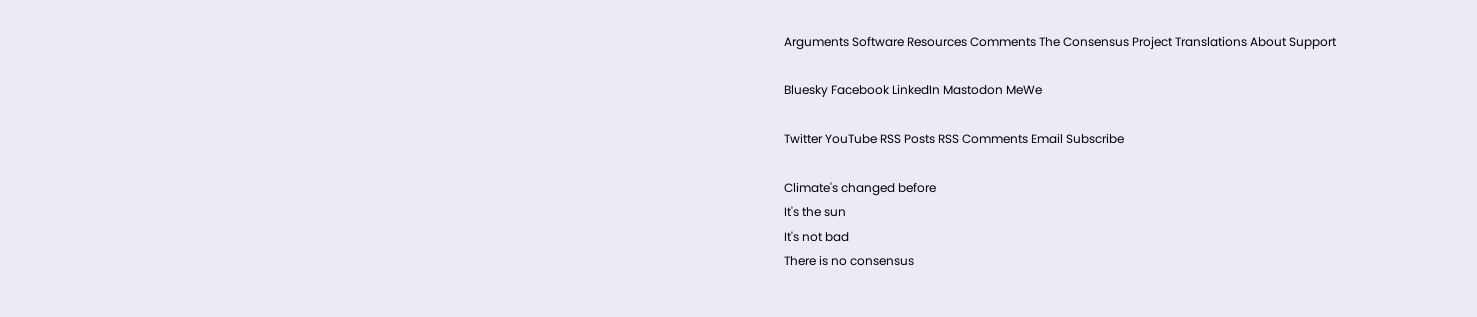Arguments Software Resources Comments The Consensus Project Translations About Support

Bluesky Facebook LinkedIn Mastodon MeWe

Twitter YouTube RSS Posts RSS Comments Email Subscribe

Climate's changed before
It's the sun
It's not bad
There is no consensus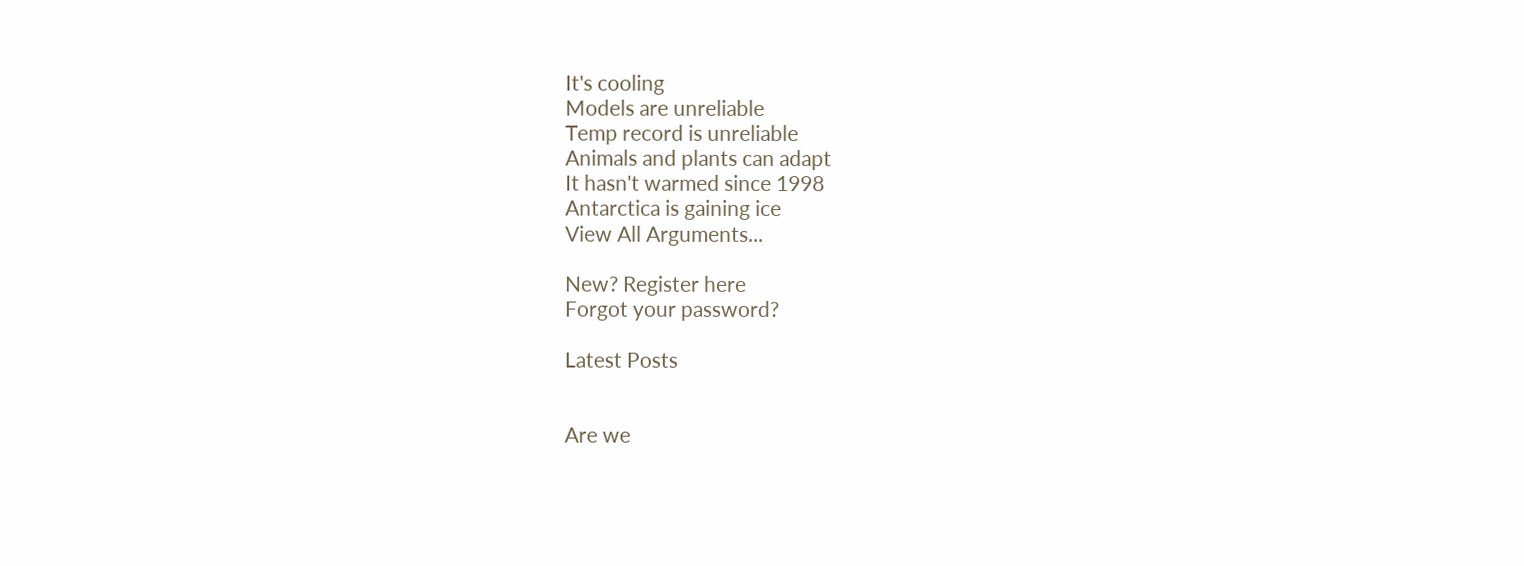It's cooling
Models are unreliable
Temp record is unreliable
Animals and plants can adapt
It hasn't warmed since 1998
Antarctica is gaining ice
View All Arguments...

New? Register here
Forgot your password?

Latest Posts


Are we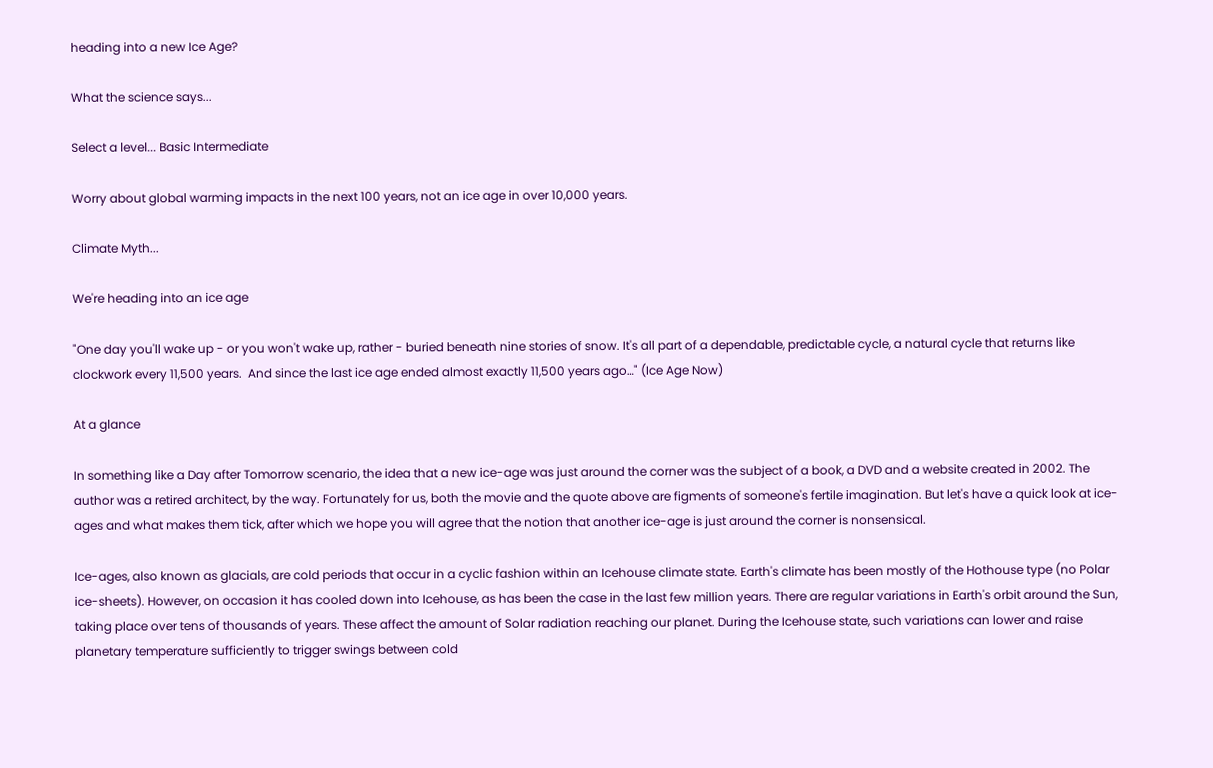heading into a new Ice Age?

What the science says...

Select a level... Basic Intermediate

Worry about global warming impacts in the next 100 years, not an ice age in over 10,000 years.

Climate Myth...

We're heading into an ice age

"One day you'll wake up - or you won't wake up, rather - buried beneath nine stories of snow. It's all part of a dependable, predictable cycle, a natural cycle that returns like clockwork every 11,500 years.  And since the last ice age ended almost exactly 11,500 years ago…" (Ice Age Now)

At a glance

In something like a Day after Tomorrow scenario, the idea that a new ice-age was just around the corner was the subject of a book, a DVD and a website created in 2002. The author was a retired architect, by the way. Fortunately for us, both the movie and the quote above are figments of someone's fertile imagination. But let's have a quick look at ice-ages and what makes them tick, after which we hope you will agree that the notion that another ice-age is just around the corner is nonsensical.

Ice-ages, also known as glacials, are cold periods that occur in a cyclic fashion within an Icehouse climate state. Earth's climate has been mostly of the Hothouse type (no Polar ice-sheets). However, on occasion it has cooled down into Icehouse, as has been the case in the last few million years. There are regular variations in Earth's orbit around the Sun, taking place over tens of thousands of years. These affect the amount of Solar radiation reaching our planet. During the Icehouse state, such variations can lower and raise planetary temperature sufficiently to trigger swings between cold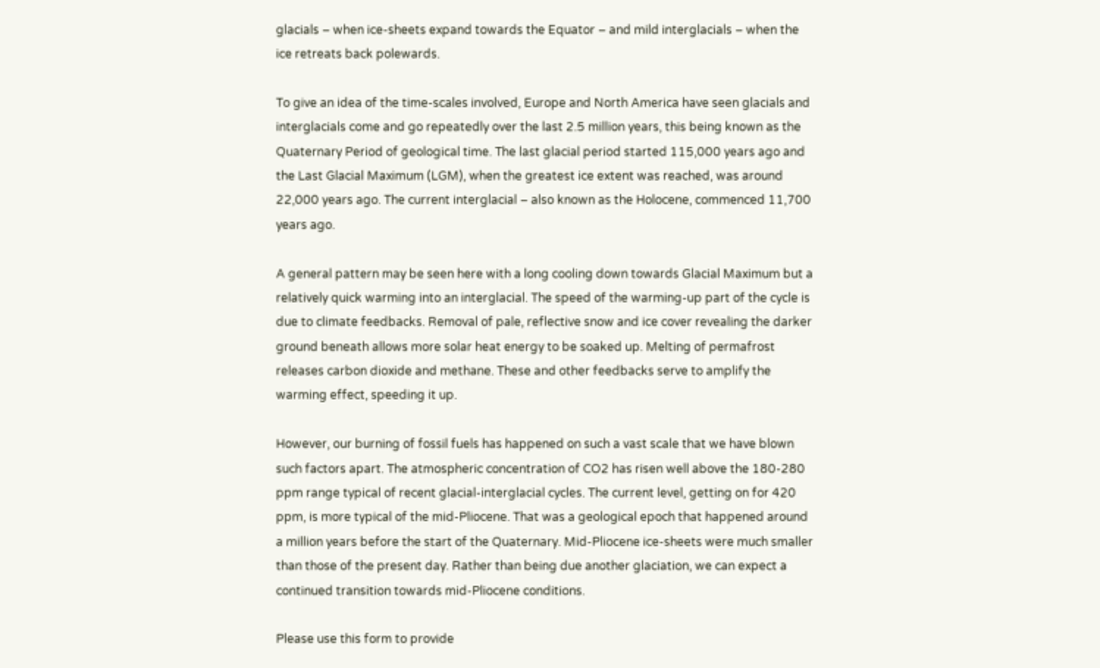glacials – when ice-sheets expand towards the Equator – and mild interglacials – when the ice retreats back polewards.

To give an idea of the time-scales involved, Europe and North America have seen glacials and interglacials come and go repeatedly over the last 2.5 million years, this being known as the Quaternary Period of geological time. The last glacial period started 115,000 years ago and the Last Glacial Maximum (LGM), when the greatest ice extent was reached, was around 22,000 years ago. The current interglacial – also known as the Holocene, commenced 11,700 years ago.

A general pattern may be seen here with a long cooling down towards Glacial Maximum but a relatively quick warming into an interglacial. The speed of the warming-up part of the cycle is due to climate feedbacks. Removal of pale, reflective snow and ice cover revealing the darker ground beneath allows more solar heat energy to be soaked up. Melting of permafrost releases carbon dioxide and methane. These and other feedbacks serve to amplify the warming effect, speeding it up.

However, our burning of fossil fuels has happened on such a vast scale that we have blown such factors apart. The atmospheric concentration of CO2 has risen well above the 180-280 ppm range typical of recent glacial-interglacial cycles. The current level, getting on for 420 ppm, is more typical of the mid-Pliocene. That was a geological epoch that happened around a million years before the start of the Quaternary. Mid-Pliocene ice-sheets were much smaller than those of the present day. Rather than being due another glaciation, we can expect a continued transition towards mid-Pliocene conditions.

Please use this form to provide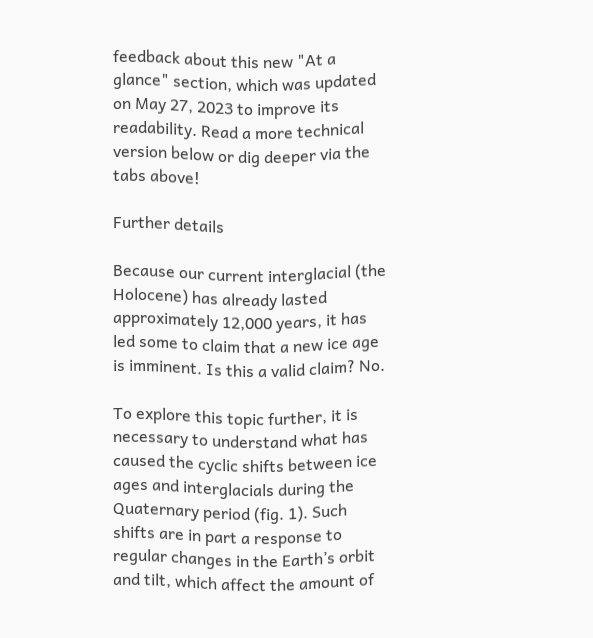feedback about this new "At a glance" section, which was updated on May 27, 2023 to improve its readability. Read a more technical version below or dig deeper via the tabs above!

Further details

Because our current interglacial (the Holocene) has already lasted approximately 12,000 years, it has led some to claim that a new ice age is imminent. Is this a valid claim? No.

To explore this topic further, it is necessary to understand what has caused the cyclic shifts between ice ages and interglacials during the Quaternary period (fig. 1). Such shifts are in part a response to regular changes in the Earth’s orbit and tilt, which affect the amount of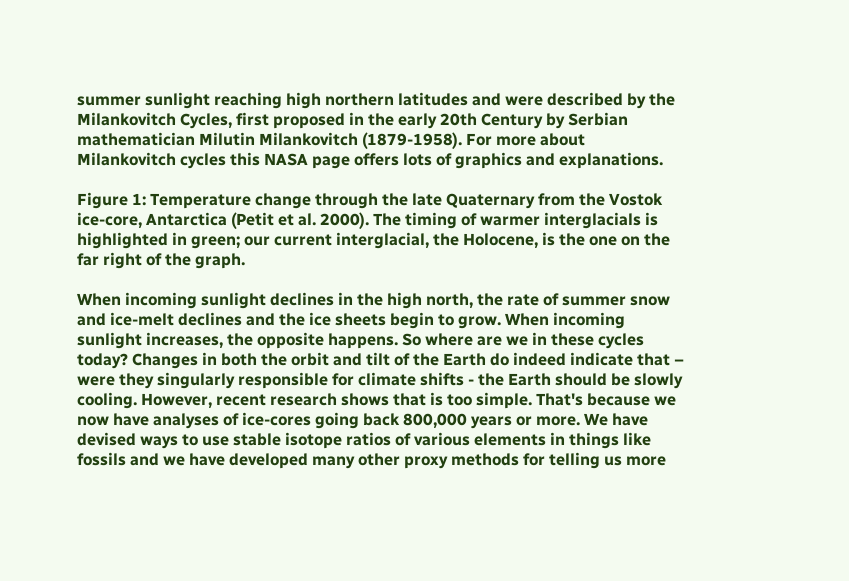summer sunlight reaching high northern latitudes and were described by the Milankovitch Cycles, first proposed in the early 20th Century by Serbian mathematician Milutin Milankovitch (1879-1958). For more about Milankovitch cycles this NASA page offers lots of graphics and explanations.

Figure 1: Temperature change through the late Quaternary from the Vostok ice-core, Antarctica (Petit et al. 2000). The timing of warmer interglacials is highlighted in green; our current interglacial, the Holocene, is the one on the far right of the graph.

When incoming sunlight declines in the high north, the rate of summer snow and ice-melt declines and the ice sheets begin to grow. When incoming sunlight increases, the opposite happens. So where are we in these cycles today? Changes in both the orbit and tilt of the Earth do indeed indicate that – were they singularly responsible for climate shifts - the Earth should be slowly cooling. However, recent research shows that is too simple. That's because we now have analyses of ice-cores going back 800,000 years or more. We have devised ways to use stable isotope ratios of various elements in things like fossils and we have developed many other proxy methods for telling us more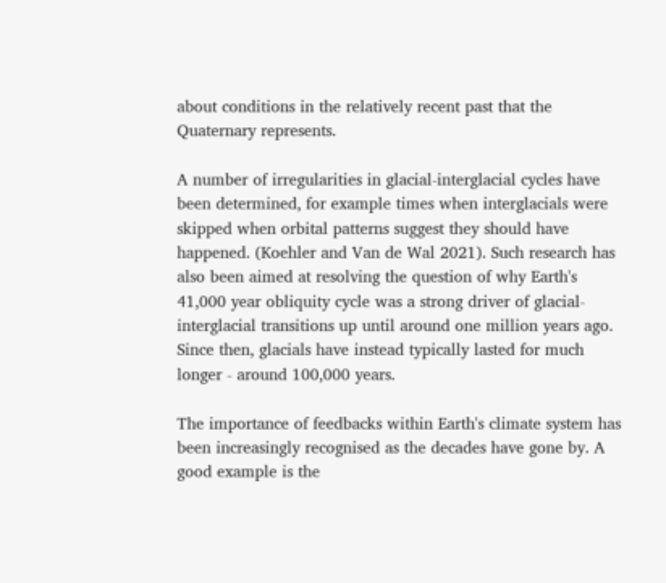about conditions in the relatively recent past that the Quaternary represents.

A number of irregularities in glacial-interglacial cycles have been determined, for example times when interglacials were skipped when orbital patterns suggest they should have happened. (Koehler and Van de Wal 2021). Such research has also been aimed at resolving the question of why Earth's 41,000 year obliquity cycle was a strong driver of glacial-interglacial transitions up until around one million years ago. Since then, glacials have instead typically lasted for much longer - around 100,000 years.

The importance of feedbacks within Earth's climate system has been increasingly recognised as the decades have gone by. A good example is the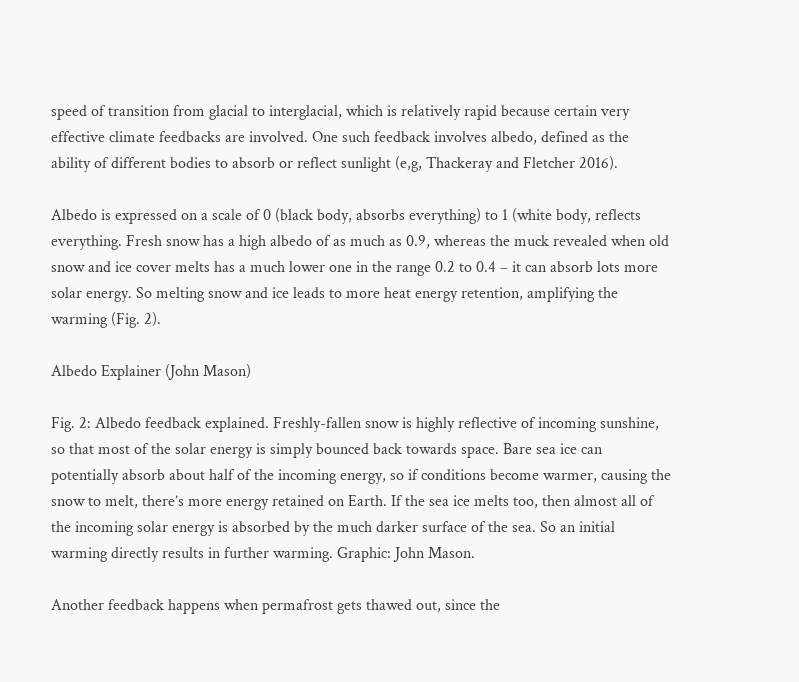speed of transition from glacial to interglacial, which is relatively rapid because certain very effective climate feedbacks are involved. One such feedback involves albedo, defined as the ability of different bodies to absorb or reflect sunlight (e,g, Thackeray and Fletcher 2016).

Albedo is expressed on a scale of 0 (black body, absorbs everything) to 1 (white body, reflects everything. Fresh snow has a high albedo of as much as 0.9, whereas the muck revealed when old snow and ice cover melts has a much lower one in the range 0.2 to 0.4 – it can absorb lots more solar energy. So melting snow and ice leads to more heat energy retention, amplifying the warming (Fig. 2).

Albedo Explainer (John Mason)

Fig. 2: Albedo feedback explained. Freshly-fallen snow is highly reflective of incoming sunshine, so that most of the solar energy is simply bounced back towards space. Bare sea ice can potentially absorb about half of the incoming energy, so if conditions become warmer, causing the snow to melt, there’s more energy retained on Earth. If the sea ice melts too, then almost all of the incoming solar energy is absorbed by the much darker surface of the sea. So an initial warming directly results in further warming. Graphic: John Mason.

Another feedback happens when permafrost gets thawed out, since the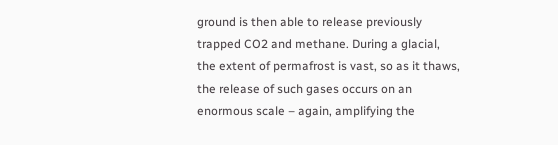ground is then able to release previously trapped CO2 and methane. During a glacial, the extent of permafrost is vast, so as it thaws, the release of such gases occurs on an enormous scale – again, amplifying the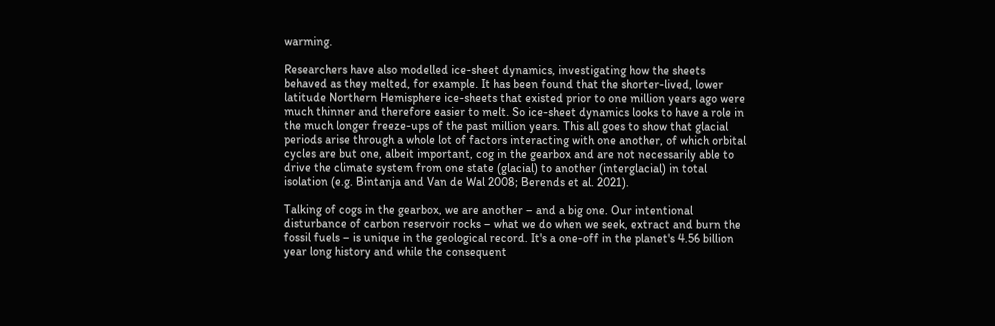warming.

Researchers have also modelled ice-sheet dynamics, investigating how the sheets behaved as they melted, for example. It has been found that the shorter-lived, lower latitude Northern Hemisphere ice-sheets that existed prior to one million years ago were much thinner and therefore easier to melt. So ice-sheet dynamics looks to have a role in the much longer freeze-ups of the past million years. This all goes to show that glacial periods arise through a whole lot of factors interacting with one another, of which orbital cycles are but one, albeit important, cog in the gearbox and are not necessarily able to drive the climate system from one state (glacial) to another (interglacial) in total isolation (e.g. Bintanja and Van de Wal 2008; Berends et al. 2021).

Talking of cogs in the gearbox, we are another – and a big one. Our intentional disturbance of carbon reservoir rocks – what we do when we seek, extract and burn the fossil fuels – is unique in the geological record. It's a one-off in the planet's 4.56 billion year long history and while the consequent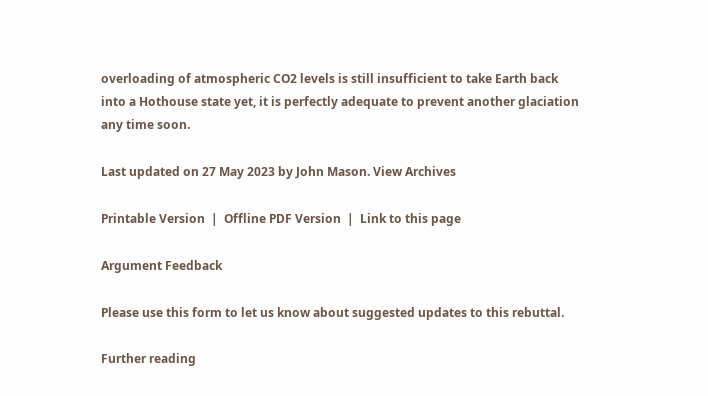overloading of atmospheric CO2 levels is still insufficient to take Earth back into a Hothouse state yet, it is perfectly adequate to prevent another glaciation any time soon.

Last updated on 27 May 2023 by John Mason. View Archives

Printable Version  |  Offline PDF Version  |  Link to this page

Argument Feedback

Please use this form to let us know about suggested updates to this rebuttal.

Further reading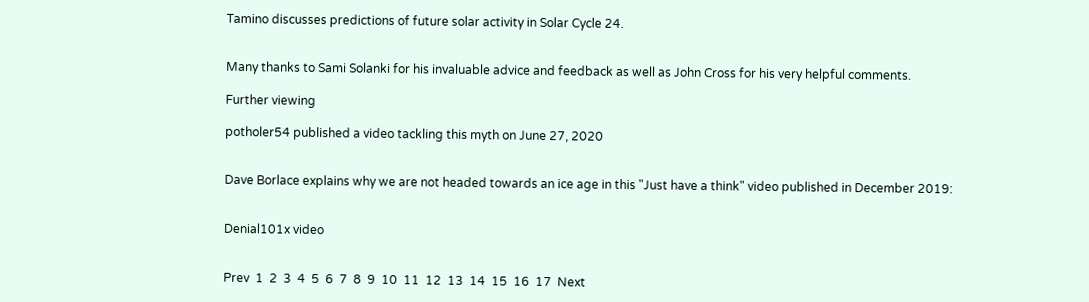Tamino discusses predictions of future solar activity in Solar Cycle 24.


Many thanks to Sami Solanki for his invaluable advice and feedback as well as John Cross for his very helpful comments.

Further viewing

potholer54 published a video tackling this myth on June 27, 2020


Dave Borlace explains why we are not headed towards an ice age in this "Just have a think" video published in December 2019:


Denial101x video


Prev  1  2  3  4  5  6  7  8  9  10  11  12  13  14  15  16  17  Next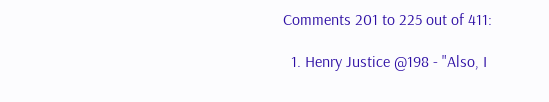Comments 201 to 225 out of 411:

  1. Henry Justice @198 - "Also, I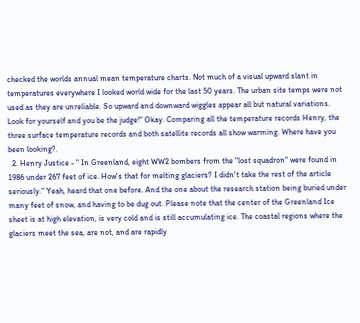checked the worlds annual mean temperature charts. Not much of a visual upward slant in temperatures everywhere I looked world wide for the last 50 years. The urban site temps were not used as they are unreliable. So upward and downward wiggles appear all but natural variations. Look for yourself and you be the judge!" Okay. Comparing all the temperature records Henry, the three surface temperature records and both satellite records all show warming. Where have you been looking?.
  2. Henry Justice - " In Greenland, eight WW2 bombers from the "lost squadron" were found in 1986 under 267 feet of ice. How's that for melting glaciers? I didn't take the rest of the article seriously." Yeah, heard that one before. And the one about the research station being buried under many feet of snow, and having to be dug out. Please note that the center of the Greenland Ice sheet is at high elevation, is very cold and is still accumulating ice. The coastal regions where the glaciers meet the sea, are not, and are rapidly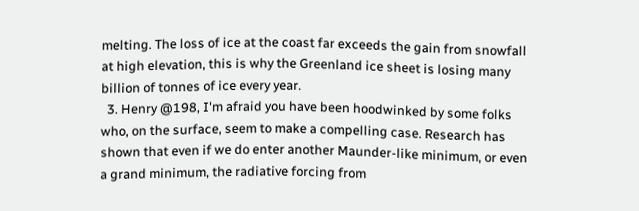melting. The loss of ice at the coast far exceeds the gain from snowfall at high elevation, this is why the Greenland ice sheet is losing many billion of tonnes of ice every year.
  3. Henry @198, I'm afraid you have been hoodwinked by some folks who, on the surface, seem to make a compelling case. Research has shown that even if we do enter another Maunder-like minimum, or even a grand minimum, the radiative forcing from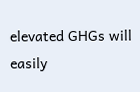elevated GHGs will easily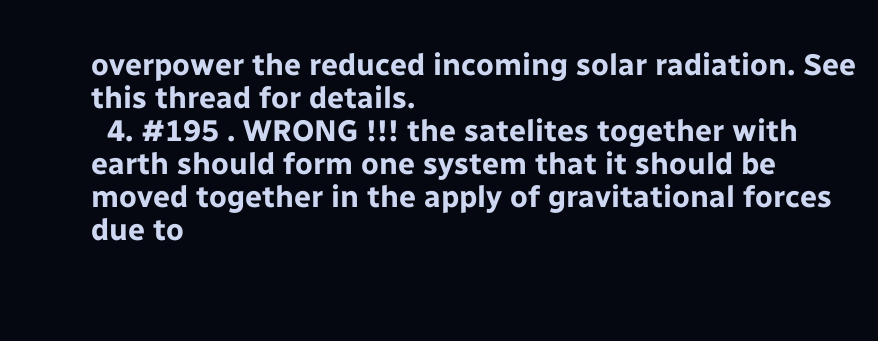overpower the reduced incoming solar radiation. See this thread for details.
  4. #195 . WRONG !!! the satelites together with earth should form one system that it should be moved together in the apply of gravitational forces due to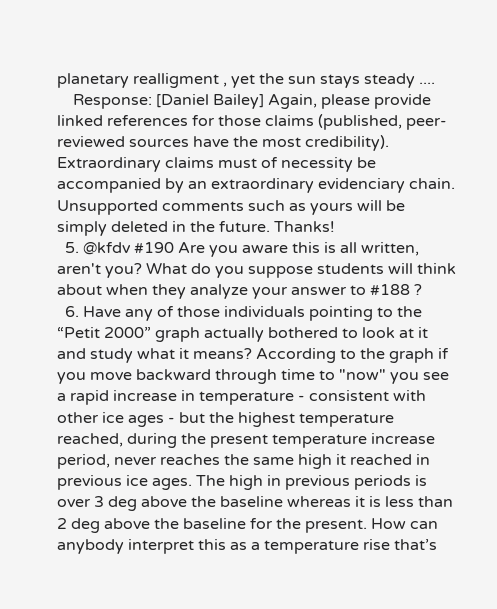planetary realligment , yet the sun stays steady ....
    Response: [Daniel Bailey] Again, please provide linked references for those claims (published, peer-reviewed sources have the most credibility). Extraordinary claims must of necessity be accompanied by an extraordinary evidenciary chain. Unsupported comments such as yours will be simply deleted in the future. Thanks!
  5. @kfdv #190 Are you aware this is all written, aren't you? What do you suppose students will think about when they analyze your answer to #188 ?
  6. Have any of those individuals pointing to the “Petit 2000” graph actually bothered to look at it and study what it means? According to the graph if you move backward through time to "now" you see a rapid increase in temperature - consistent with other ice ages - but the highest temperature reached, during the present temperature increase period, never reaches the same high it reached in previous ice ages. The high in previous periods is over 3 deg above the baseline whereas it is less than 2 deg above the baseline for the present. How can anybody interpret this as a temperature rise that’s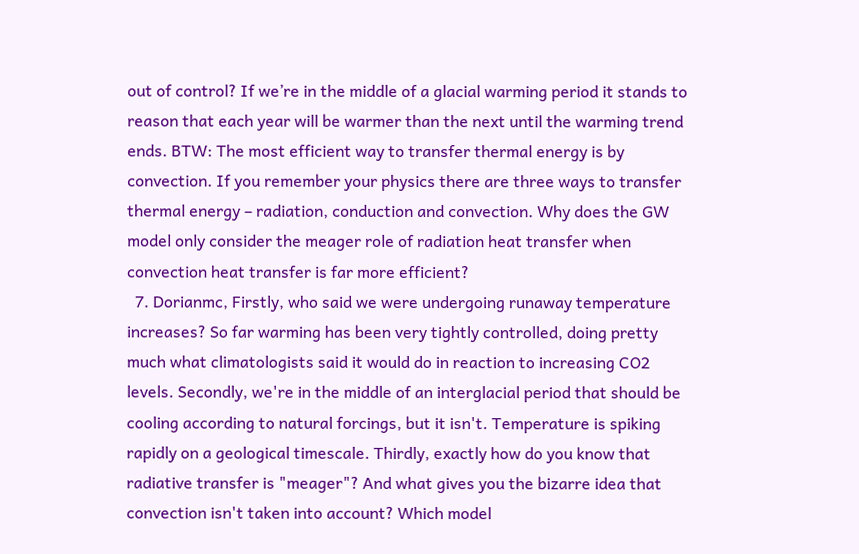out of control? If we’re in the middle of a glacial warming period it stands to reason that each year will be warmer than the next until the warming trend ends. BTW: The most efficient way to transfer thermal energy is by convection. If you remember your physics there are three ways to transfer thermal energy – radiation, conduction and convection. Why does the GW model only consider the meager role of radiation heat transfer when convection heat transfer is far more efficient?
  7. Dorianmc, Firstly, who said we were undergoing runaway temperature increases? So far warming has been very tightly controlled, doing pretty much what climatologists said it would do in reaction to increasing CO2 levels. Secondly, we're in the middle of an interglacial period that should be cooling according to natural forcings, but it isn't. Temperature is spiking rapidly on a geological timescale. Thirdly, exactly how do you know that radiative transfer is "meager"? And what gives you the bizarre idea that convection isn't taken into account? Which model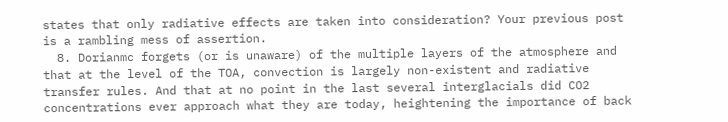states that only radiative effects are taken into consideration? Your previous post is a rambling mess of assertion.
  8. Dorianmc forgets (or is unaware) of the multiple layers of the atmosphere and that at the level of the TOA, convection is largely non-existent and radiative transfer rules. And that at no point in the last several interglacials did CO2 concentrations ever approach what they are today, heightening the importance of back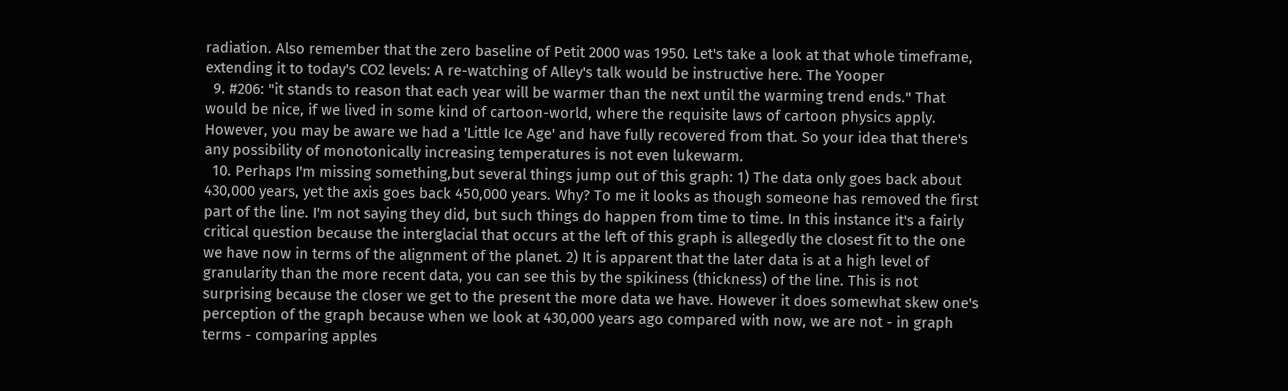radiation. Also remember that the zero baseline of Petit 2000 was 1950. Let's take a look at that whole timeframe, extending it to today's CO2 levels: A re-watching of Alley's talk would be instructive here. The Yooper
  9. #206: "it stands to reason that each year will be warmer than the next until the warming trend ends." That would be nice, if we lived in some kind of cartoon-world, where the requisite laws of cartoon physics apply. However, you may be aware we had a 'Little Ice Age' and have fully recovered from that. So your idea that there's any possibility of monotonically increasing temperatures is not even lukewarm.
  10. Perhaps I'm missing something,but several things jump out of this graph: 1) The data only goes back about 430,000 years, yet the axis goes back 450,000 years. Why? To me it looks as though someone has removed the first part of the line. I'm not saying they did, but such things do happen from time to time. In this instance it's a fairly critical question because the interglacial that occurs at the left of this graph is allegedly the closest fit to the one we have now in terms of the alignment of the planet. 2) It is apparent that the later data is at a high level of granularity than the more recent data, you can see this by the spikiness (thickness) of the line. This is not surprising because the closer we get to the present the more data we have. However it does somewhat skew one's perception of the graph because when we look at 430,000 years ago compared with now, we are not - in graph terms - comparing apples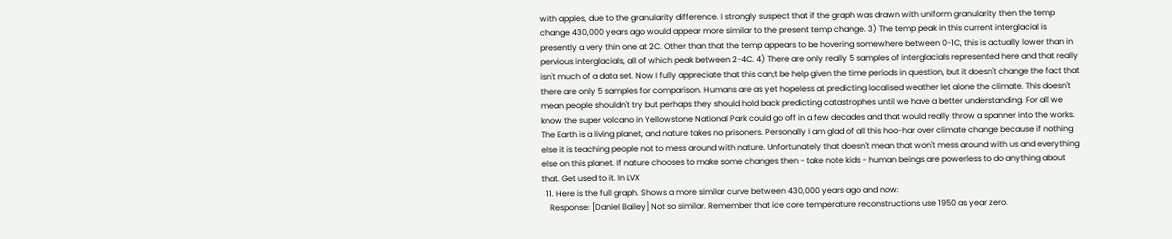with apples, due to the granularity difference. I strongly suspect that if the graph was drawn with uniform granularity then the temp change 430,000 years ago would appear more similar to the present temp change. 3) The temp peak in this current interglacial is presently a very thin one at 2C. Other than that the temp appears to be hovering somewhere between 0-1C, this is actually lower than in pervious interglacials, all of which peak between 2-4C. 4) There are only really 5 samples of interglacials represented here and that really isn't much of a data set. Now I fully appreciate that this can;t be help given the time periods in question, but it doesn't change the fact that there are only 5 samples for comparison. Humans are as yet hopeless at predicting localised weather let alone the climate. This doesn't mean people shouldn't try but perhaps they should hold back predicting catastrophes until we have a better understanding. For all we know the super volcano in Yellowstone National Park could go off in a few decades and that would really throw a spanner into the works. The Earth is a living planet, and nature takes no prisoners. Personally I am glad of all this hoo-har over climate change because if nothing else it is teaching people not to mess around with nature. Unfortunately that doesn't mean that won't mess around with us and everything else on this planet. If nature chooses to make some changes then - take note kids - human beings are powerless to do anything about that. Get used to it. In LVX
  11. Here is the full graph. Shows a more similar curve between 430,000 years ago and now:
    Response: [Daniel Bailey] Not so similar. Remember that ice core temperature reconstructions use 1950 as year zero.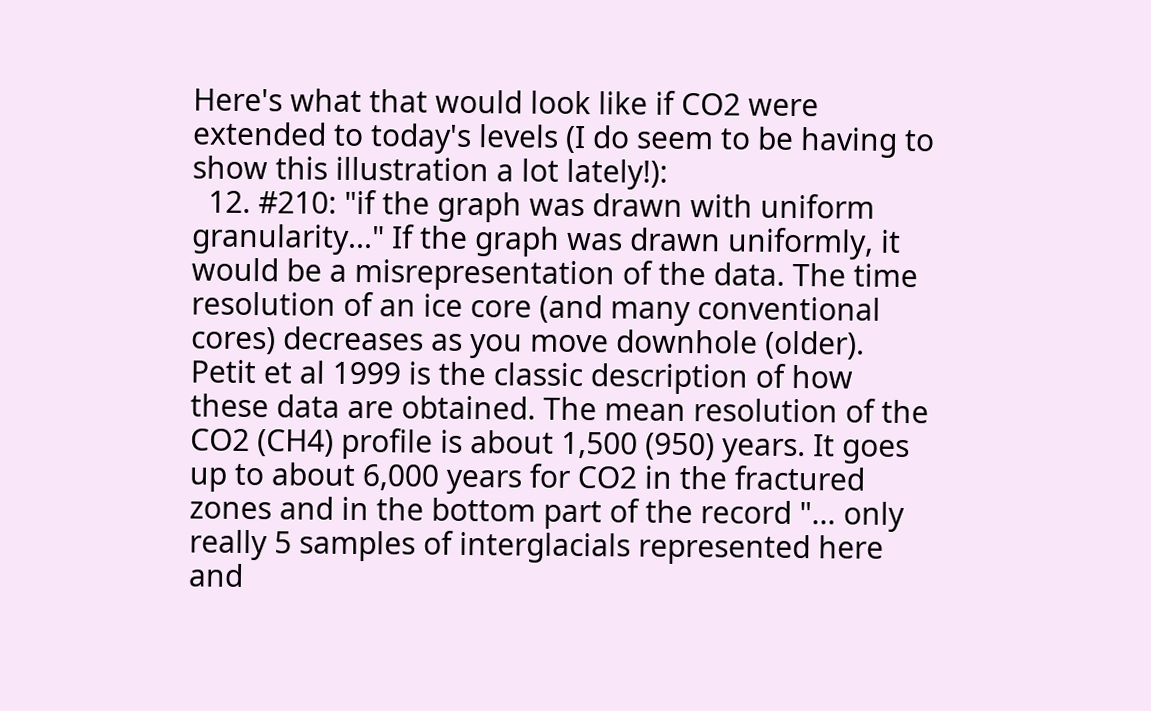Here's what that would look like if CO2 were extended to today's levels (I do seem to be having to show this illustration a lot lately!):
  12. #210: "if the graph was drawn with uniform granularity..." If the graph was drawn uniformly, it would be a misrepresentation of the data. The time resolution of an ice core (and many conventional cores) decreases as you move downhole (older). Petit et al 1999 is the classic description of how these data are obtained. The mean resolution of the CO2 (CH4) profile is about 1,500 (950) years. It goes up to about 6,000 years for CO2 in the fractured zones and in the bottom part of the record "... only really 5 samples of interglacials represented here and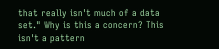that really isn't much of a data set." Why is this a concern? This isn't a pattern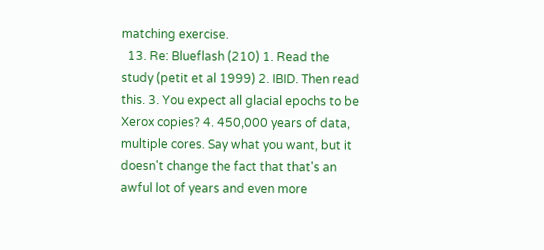matching exercise.
  13. Re: Blueflash (210) 1. Read the study (petit et al 1999) 2. IBID. Then read this. 3. You expect all glacial epochs to be Xerox copies? 4. 450,000 years of data, multiple cores. Say what you want, but it doesn't change the fact that that's an awful lot of years and even more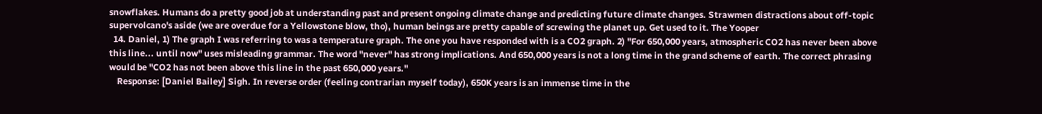snowflakes. Humans do a pretty good job at understanding past and present ongoing climate change and predicting future climate changes. Strawmen distractions about off-topic supervolcano's aside (we are overdue for a Yellowstone blow, tho), human beings are pretty capable of screwing the planet up. Get used to it. The Yooper
  14. Daniel, 1) The graph I was referring to was a temperature graph. The one you have responded with is a CO2 graph. 2) "For 650,000 years, atmospheric CO2 has never been above this line... until now" uses misleading grammar. The word "never" has strong implications. And 650,000 years is not a long time in the grand scheme of earth. The correct phrasing would be "CO2 has not been above this line in the past 650,000 years."
    Response: [Daniel Bailey] Sigh. In reverse order (feeling contrarian myself today), 650K years is an immense time in the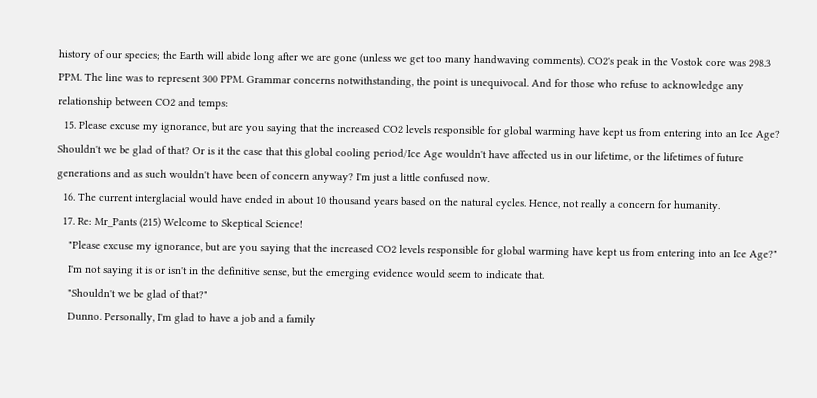history of our species; the Earth will abide long after we are gone (unless we get too many handwaving comments). CO2's peak in the Vostok core was 298.3 PPM. The line was to represent 300 PPM. Grammar concerns notwithstanding, the point is unequivocal. And for those who refuse to acknowledge any relationship between CO2 and temps:
  15. Please excuse my ignorance, but are you saying that the increased CO2 levels responsible for global warming have kept us from entering into an Ice Age? Shouldn't we be glad of that? Or is it the case that this global cooling period/Ice Age wouldn't have affected us in our lifetime, or the lifetimes of future generations and as such wouldn't have been of concern anyway? I'm just a little confused now.
  16. The current interglacial would have ended in about 10 thousand years based on the natural cycles. Hence, not really a concern for humanity.
  17. Re: Mr_Pants (215) Welcome to Skeptical Science!
    "Please excuse my ignorance, but are you saying that the increased CO2 levels responsible for global warming have kept us from entering into an Ice Age?"
    I'm not saying it is or isn't in the definitive sense, but the emerging evidence would seem to indicate that.
    "Shouldn't we be glad of that?"
    Dunno. Personally, I'm glad to have a job and a family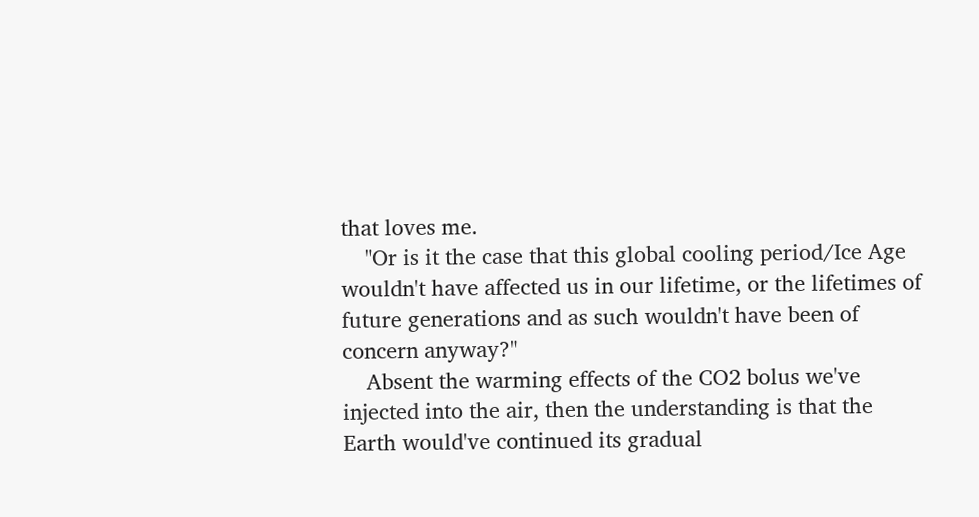that loves me.
    "Or is it the case that this global cooling period/Ice Age wouldn't have affected us in our lifetime, or the lifetimes of future generations and as such wouldn't have been of concern anyway?"
    Absent the warming effects of the CO2 bolus we've injected into the air, then the understanding is that the Earth would've continued its gradual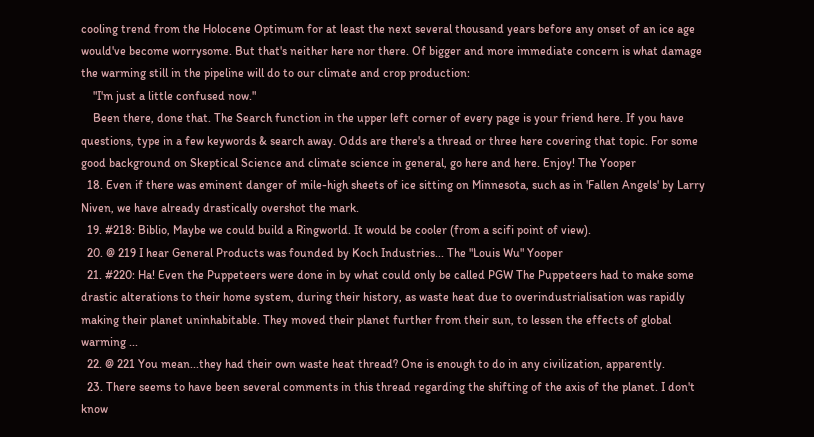cooling trend from the Holocene Optimum for at least the next several thousand years before any onset of an ice age would've become worrysome. But that's neither here nor there. Of bigger and more immediate concern is what damage the warming still in the pipeline will do to our climate and crop production:
    "I'm just a little confused now."
    Been there, done that. The Search function in the upper left corner of every page is your friend here. If you have questions, type in a few keywords & search away. Odds are there's a thread or three here covering that topic. For some good background on Skeptical Science and climate science in general, go here and here. Enjoy! The Yooper
  18. Even if there was eminent danger of mile-high sheets of ice sitting on Minnesota, such as in 'Fallen Angels' by Larry Niven, we have already drastically overshot the mark.
  19. #218: Biblio, Maybe we could build a Ringworld. It would be cooler (from a scifi point of view).
  20. @ 219 I hear General Products was founded by Koch Industries... The "Louis Wu" Yooper
  21. #220: Ha! Even the Puppeteers were done in by what could only be called PGW The Puppeteers had to make some drastic alterations to their home system, during their history, as waste heat due to overindustrialisation was rapidly making their planet uninhabitable. They moved their planet further from their sun, to lessen the effects of global warming ...
  22. @ 221 You mean...they had their own waste heat thread? One is enough to do in any civilization, apparently.
  23. There seems to have been several comments in this thread regarding the shifting of the axis of the planet. I don't know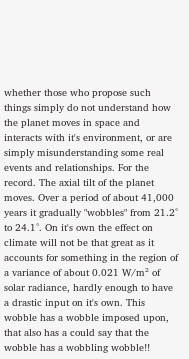whether those who propose such things simply do not understand how the planet moves in space and interacts with it's environment, or are simply misunderstanding some real events and relationships. For the record. The axial tilt of the planet moves. Over a period of about 41,000 years it gradually "wobbles" from 21.2° to 24.1°. On it's own the effect on climate will not be that great as it accounts for something in the region of a variance of about 0.021 W/m² of solar radiance, hardly enough to have a drastic input on it's own. This wobble has a wobble imposed upon, that also has a could say that the wobble has a wobbling wobble!!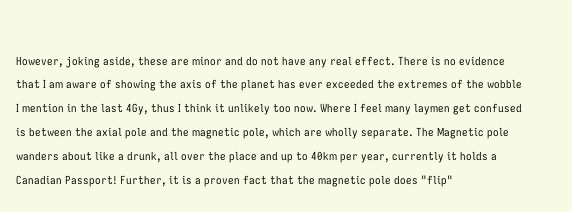However, joking aside, these are minor and do not have any real effect. There is no evidence that I am aware of showing the axis of the planet has ever exceeded the extremes of the wobble I mention in the last 4Gy, thus I think it unlikely too now. Where I feel many laymen get confused is between the axial pole and the magnetic pole, which are wholly separate. The Magnetic pole wanders about like a drunk, all over the place and up to 40km per year, currently it holds a Canadian Passport! Further, it is a proven fact that the magnetic pole does "flip"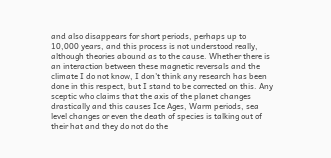and also disappears for short periods, perhaps up to 10,000 years, and this process is not understood really, although theories abound as to the cause. Whether there is an interaction between these magnetic reversals and the climate I do not know, I don't think any research has been done in this respect, but I stand to be corrected on this. Any sceptic who claims that the axis of the planet changes drastically and this causes Ice Ages, Warm periods, sea level changes or even the death of species is talking out of their hat and they do not do the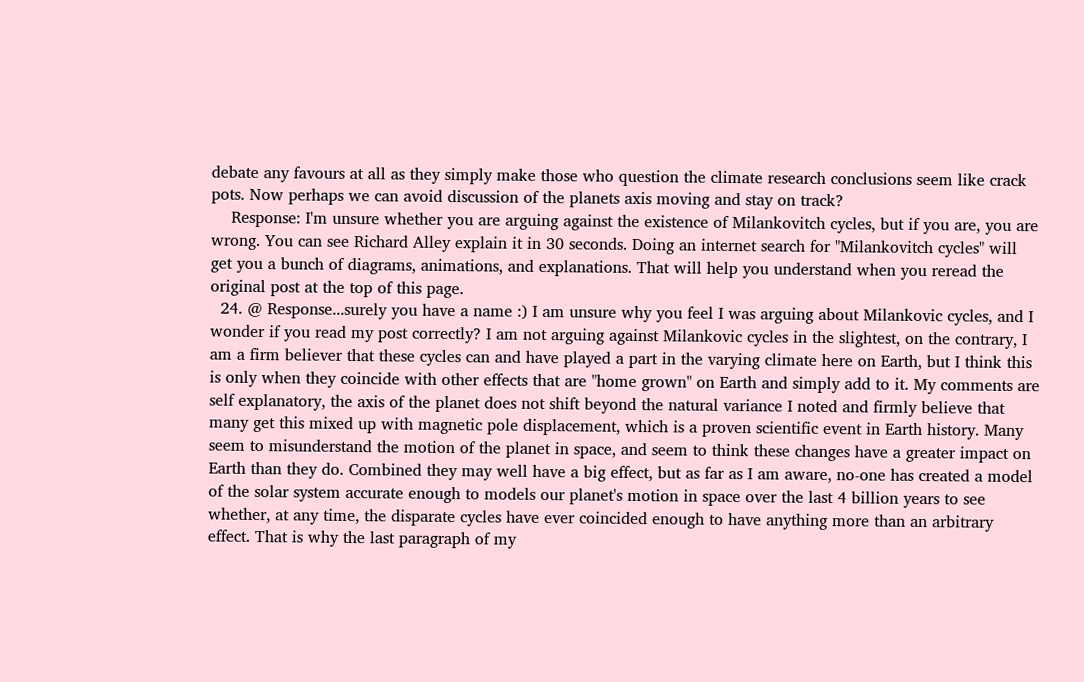debate any favours at all as they simply make those who question the climate research conclusions seem like crack pots. Now perhaps we can avoid discussion of the planets axis moving and stay on track?
    Response: I'm unsure whether you are arguing against the existence of Milankovitch cycles, but if you are, you are wrong. You can see Richard Alley explain it in 30 seconds. Doing an internet search for "Milankovitch cycles" will get you a bunch of diagrams, animations, and explanations. That will help you understand when you reread the original post at the top of this page.
  24. @ Response...surely you have a name :) I am unsure why you feel I was arguing about Milankovic cycles, and I wonder if you read my post correctly? I am not arguing against Milankovic cycles in the slightest, on the contrary, I am a firm believer that these cycles can and have played a part in the varying climate here on Earth, but I think this is only when they coincide with other effects that are "home grown" on Earth and simply add to it. My comments are self explanatory, the axis of the planet does not shift beyond the natural variance I noted and firmly believe that many get this mixed up with magnetic pole displacement, which is a proven scientific event in Earth history. Many seem to misunderstand the motion of the planet in space, and seem to think these changes have a greater impact on Earth than they do. Combined they may well have a big effect, but as far as I am aware, no-one has created a model of the solar system accurate enough to models our planet's motion in space over the last 4 billion years to see whether, at any time, the disparate cycles have ever coincided enough to have anything more than an arbitrary effect. That is why the last paragraph of my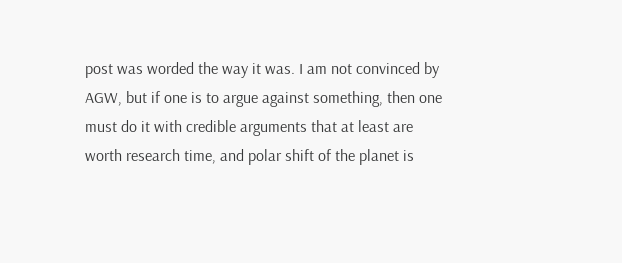post was worded the way it was. I am not convinced by AGW, but if one is to argue against something, then one must do it with credible arguments that at least are worth research time, and polar shift of the planet is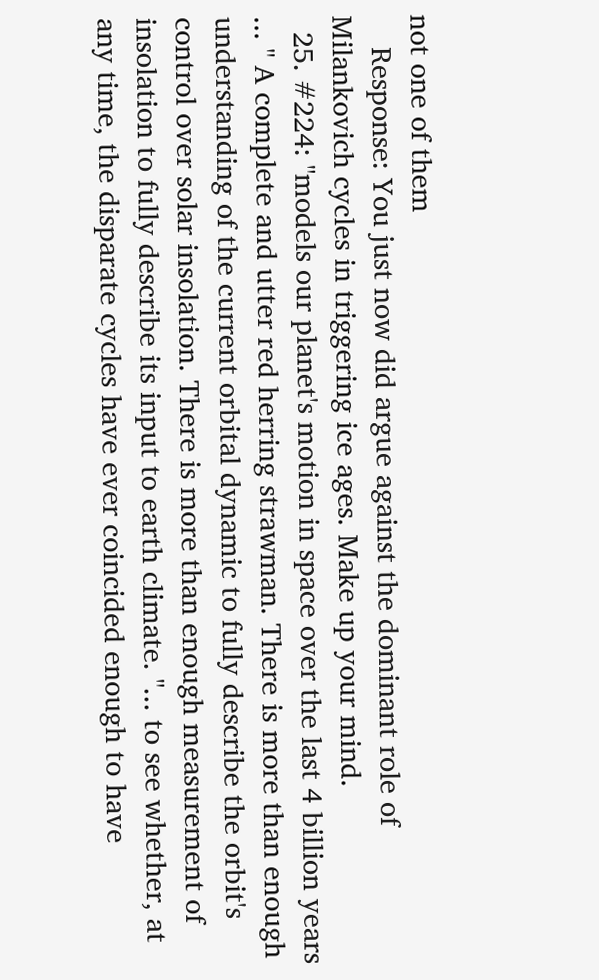not one of them
    Response: You just now did argue against the dominant role of Milankovich cycles in triggering ice ages. Make up your mind.
  25. #224: "models our planet's motion in space over the last 4 billion years ... " A complete and utter red herring strawman. There is more than enough understanding of the current orbital dynamic to fully describe the orbit's control over solar insolation. There is more than enough measurement of insolation to fully describe its input to earth climate. "... to see whether, at any time, the disparate cycles have ever coincided enough to have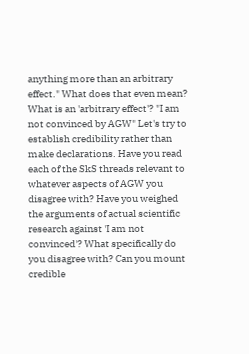anything more than an arbitrary effect." What does that even mean? What is an 'arbitrary effect'? "I am not convinced by AGW" Let's try to establish credibility rather than make declarations. Have you read each of the SkS threads relevant to whatever aspects of AGW you disagree with? Have you weighed the arguments of actual scientific research against 'I am not convinced'? What specifically do you disagree with? Can you mount credible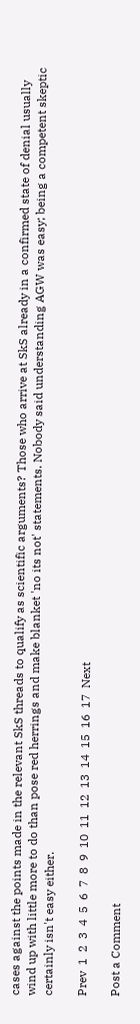cases against the points made in the relevant SkS threads to qualify as scientific arguments? Those who arrive at SkS already in a confirmed state of denial usually wind up with little more to do than pose red herrings and make blanket 'no its not' statements. Nobody said understanding AGW was easy; being a competent skeptic certainly isn't easy either.

Prev  1  2  3  4  5  6  7  8  9  10  11  12  13  14  15  16  17  Next

Post a Comment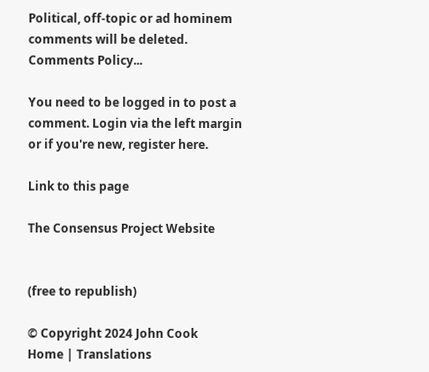Political, off-topic or ad hominem comments will be deleted. Comments Policy...

You need to be logged in to post a comment. Login via the left margin or if you're new, register here.

Link to this page

The Consensus Project Website


(free to republish)

© Copyright 2024 John Cook
Home | Translations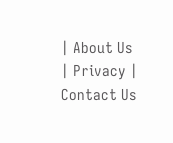| About Us | Privacy | Contact Us